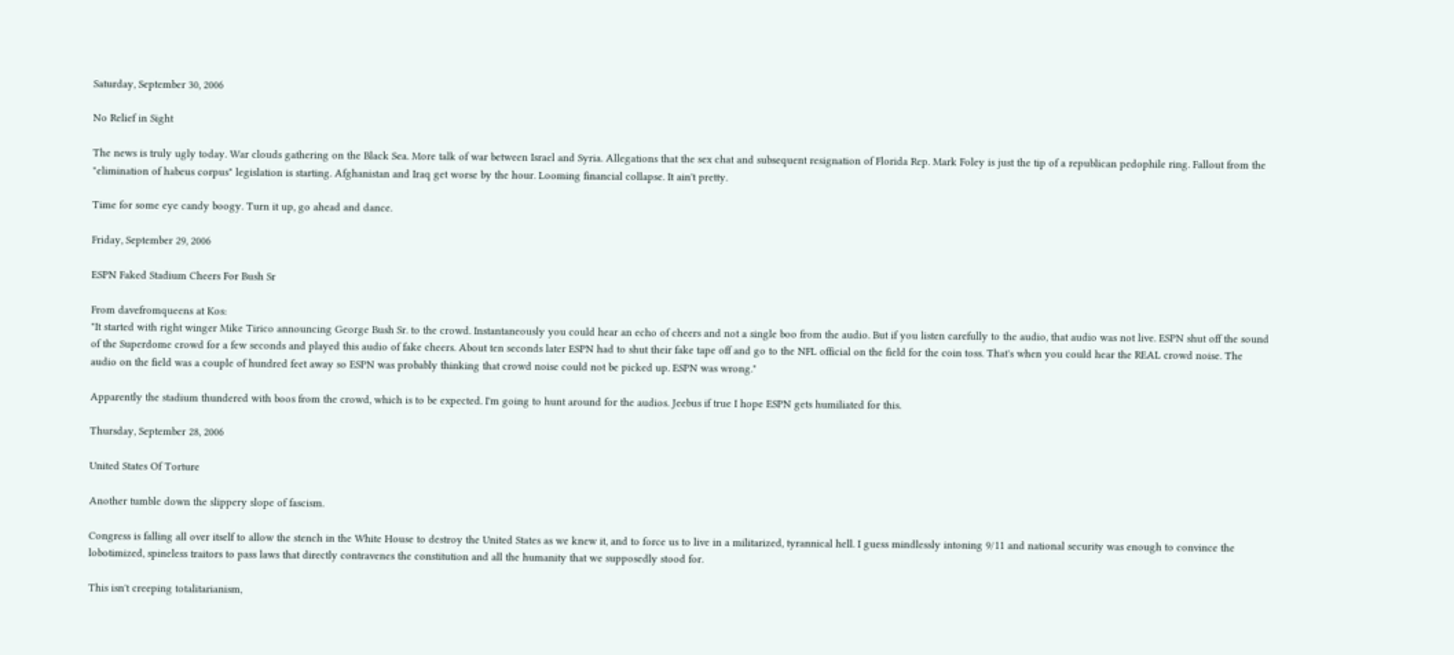Saturday, September 30, 2006

No Relief in Sight

The news is truly ugly today. War clouds gathering on the Black Sea. More talk of war between Israel and Syria. Allegations that the sex chat and subsequent resignation of Florida Rep. Mark Foley is just the tip of a republican pedophile ring. Fallout from the "elimination of habeus corpus" legislation is starting. Afghanistan and Iraq get worse by the hour. Looming financial collapse. It ain't pretty.

Time for some eye candy boogy. Turn it up, go ahead and dance.

Friday, September 29, 2006

ESPN Faked Stadium Cheers For Bush Sr

From davefromqueens at Kos:
"It started with right winger Mike Tirico announcing George Bush Sr. to the crowd. Instantaneously you could hear an echo of cheers and not a single boo from the audio. But if you listen carefully to the audio, that audio was not live. ESPN shut off the sound of the Superdome crowd for a few seconds and played this audio of fake cheers. About ten seconds later ESPN had to shut their fake tape off and go to the NFL official on the field for the coin toss. That's when you could hear the REAL crowd noise. The audio on the field was a couple of hundred feet away so ESPN was probably thinking that crowd noise could not be picked up. ESPN was wrong."

Apparently the stadium thundered with boos from the crowd, which is to be expected. I'm going to hunt around for the audios. Jeebus if true I hope ESPN gets humiliated for this.

Thursday, September 28, 2006

United States Of Torture

Another tumble down the slippery slope of fascism.

Congress is falling all over itself to allow the stench in the White House to destroy the United States as we knew it, and to force us to live in a militarized, tyrannical hell. I guess mindlessly intoning 9/11 and national security was enough to convince the lobotimized, spineless traitors to pass laws that directly contravenes the constitution and all the humanity that we supposedly stood for.

This isn't creeping totalitarianism,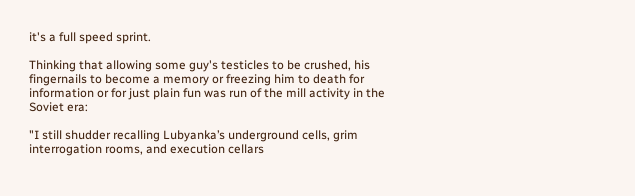it's a full speed sprint.

Thinking that allowing some guy's testicles to be crushed, his fingernails to become a memory or freezing him to death for information or for just plain fun was run of the mill activity in the Soviet era:

"I still shudder recalling Lubyanka’s underground cells, grim interrogation rooms, and execution cellars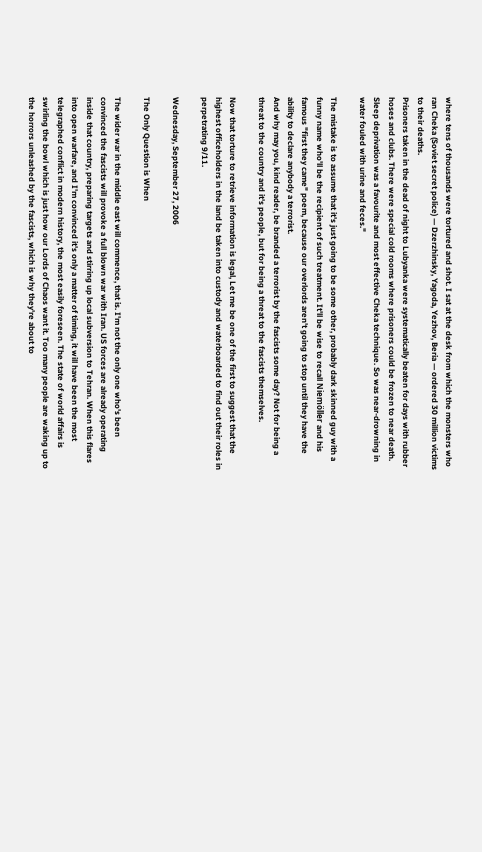where tens of thousands were tortured and shot. I sat at the desk from which the monsters who ran Cheka (Soviet secret police) — Dzerzhinsky, Yagoda, Yezhov, Beria — ordered 30 million victims to their deaths.
Prisoners taken in the dead of night to Lubyanka were systematically beaten for days with rubber hoses and clubs. There were special cold rooms where prisoners could be frozen to near death. Sleep deprivation was a favourite and most effective Cheka technique. So was near-drowning in water fouled with urine and feces."

The mistake is to assume that it's just going to be some other, probably dark skinned guy with a funny name who'll be the recipient of such treatment. It'll be wise to recall Niemöller and his famous "first they came" poem, because our overlords aren't going to stop until they have the ability to declare anybody a terrorist.
And why may you, kind reader, be branded a terrorist by the fascists some day? Not for being a threat to the country and it's people, but for being a threat to the fascists themselves.

Now that torture to retrieve information is legal, Let me be one of the first to suggest that the highest officeholders in the land be taken into custody and waterboarded to find out their roles in perpetrating 9/11.

Wednesday, September 27, 2006

The Only Question is When

The wider war in the middle east will commence, that is. I'm not the only one who's been convinced the fascists will provoke a full blown war with Iran. US forces are already operating inside that country, preparing targets and stirring up local subversion to Tehran. When this flares into open warfare, and I'm convinced it's only a matter of timing, it will have been the most telegraphed conflict in modern history, the most easily foreseen. The state of world affairs is swirling the bowl which is just how our Lords of Chaos want it. Too many people are waking up to the horrors unleashed by the fascists, which is why they're about to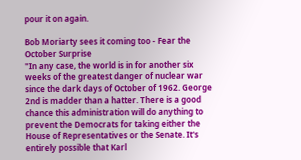pour it on again.

Bob Moriarty sees it coming too - Fear the October Surprise
"In any case, the world is in for another six weeks of the greatest danger of nuclear war since the dark days of October of 1962. George 2nd is madder than a hatter. There is a good chance this administration will do anything to prevent the Democrats for taking either the House of Representatives or the Senate. It's entirely possible that Karl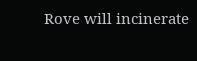Rove will incinerate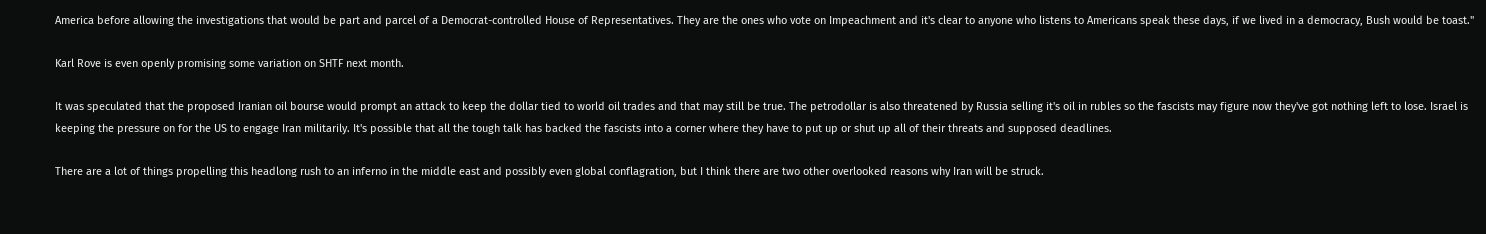America before allowing the investigations that would be part and parcel of a Democrat-controlled House of Representatives. They are the ones who vote on Impeachment and it's clear to anyone who listens to Americans speak these days, if we lived in a democracy, Bush would be toast."

Karl Rove is even openly promising some variation on SHTF next month.

It was speculated that the proposed Iranian oil bourse would prompt an attack to keep the dollar tied to world oil trades and that may still be true. The petrodollar is also threatened by Russia selling it's oil in rubles so the fascists may figure now they've got nothing left to lose. Israel is keeping the pressure on for the US to engage Iran militarily. It's possible that all the tough talk has backed the fascists into a corner where they have to put up or shut up all of their threats and supposed deadlines.

There are a lot of things propelling this headlong rush to an inferno in the middle east and possibly even global conflagration, but I think there are two other overlooked reasons why Iran will be struck.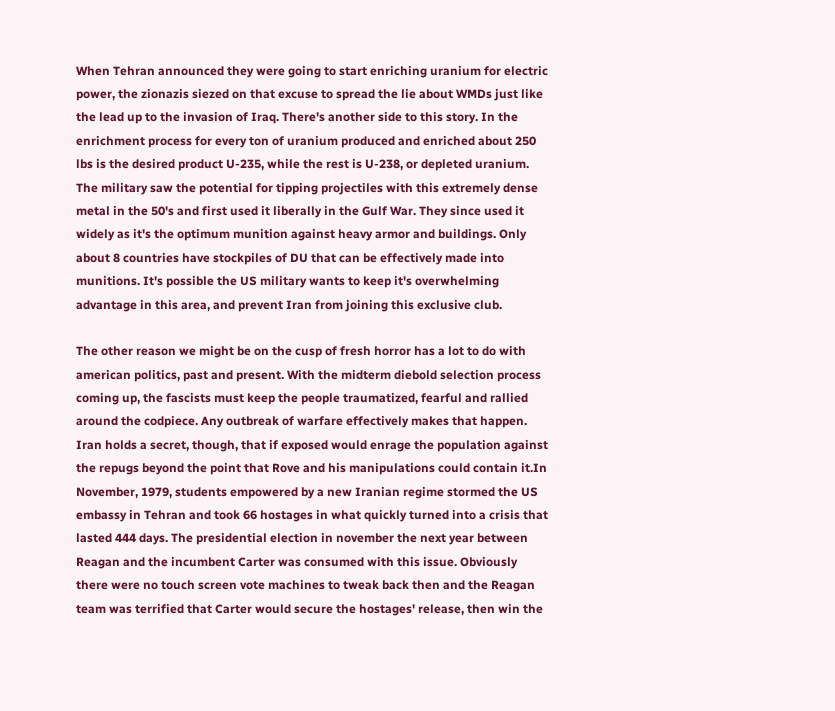When Tehran announced they were going to start enriching uranium for electric power, the zionazis siezed on that excuse to spread the lie about WMDs just like the lead up to the invasion of Iraq. There's another side to this story. In the enrichment process for every ton of uranium produced and enriched about 250 lbs is the desired product U-235, while the rest is U-238, or depleted uranium.
The military saw the potential for tipping projectiles with this extremely dense metal in the 50's and first used it liberally in the Gulf War. They since used it widely as it's the optimum munition against heavy armor and buildings. Only about 8 countries have stockpiles of DU that can be effectively made into munitions. It's possible the US military wants to keep it's overwhelming advantage in this area, and prevent Iran from joining this exclusive club.

The other reason we might be on the cusp of fresh horror has a lot to do with american politics, past and present. With the midterm diebold selection process coming up, the fascists must keep the people traumatized, fearful and rallied around the codpiece. Any outbreak of warfare effectively makes that happen.
Iran holds a secret, though, that if exposed would enrage the population against the repugs beyond the point that Rove and his manipulations could contain it.In November, 1979, students empowered by a new Iranian regime stormed the US embassy in Tehran and took 66 hostages in what quickly turned into a crisis that lasted 444 days. The presidential election in november the next year between Reagan and the incumbent Carter was consumed with this issue. Obviously there were no touch screen vote machines to tweak back then and the Reagan team was terrified that Carter would secure the hostages' release, then win the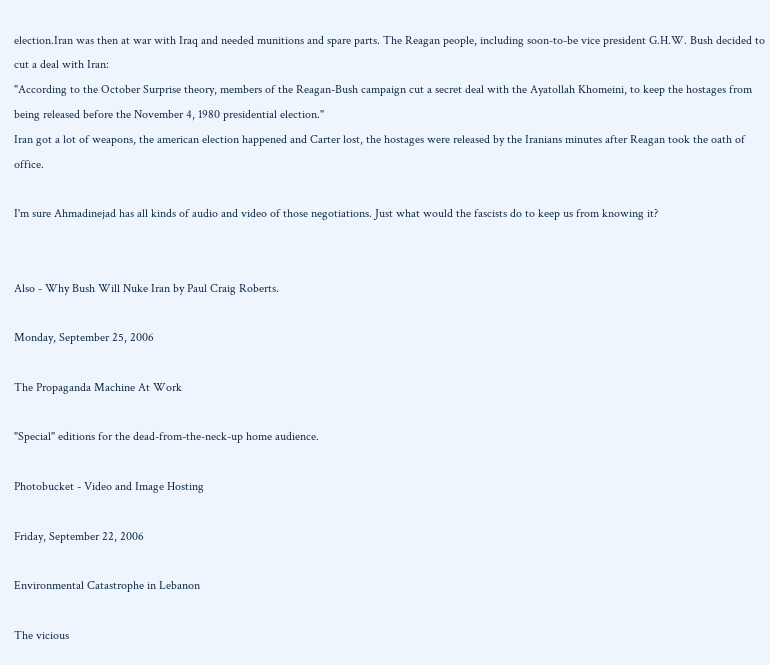election.Iran was then at war with Iraq and needed munitions and spare parts. The Reagan people, including soon-to-be vice president G.H.W. Bush decided to cut a deal with Iran:
"According to the October Surprise theory, members of the Reagan-Bush campaign cut a secret deal with the Ayatollah Khomeini, to keep the hostages from being released before the November 4, 1980 presidential election."
Iran got a lot of weapons, the american election happened and Carter lost, the hostages were released by the Iranians minutes after Reagan took the oath of office.

I'm sure Ahmadinejad has all kinds of audio and video of those negotiations. Just what would the fascists do to keep us from knowing it?


Also - Why Bush Will Nuke Iran by Paul Craig Roberts.

Monday, September 25, 2006

The Propaganda Machine At Work

"Special" editions for the dead-from-the-neck-up home audience.

Photobucket - Video and Image Hosting

Friday, September 22, 2006

Environmental Catastrophe in Lebanon

The vicious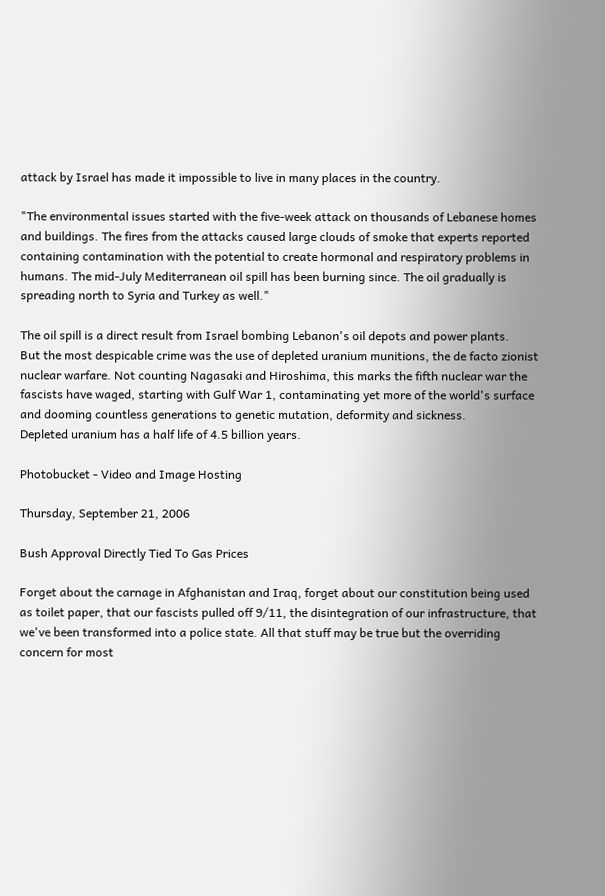attack by Israel has made it impossible to live in many places in the country.

"The environmental issues started with the five-week attack on thousands of Lebanese homes and buildings. The fires from the attacks caused large clouds of smoke that experts reported containing contamination with the potential to create hormonal and respiratory problems in humans. The mid-July Mediterranean oil spill has been burning since. The oil gradually is spreading north to Syria and Turkey as well."

The oil spill is a direct result from Israel bombing Lebanon's oil depots and power plants.
But the most despicable crime was the use of depleted uranium munitions, the de facto zionist nuclear warfare. Not counting Nagasaki and Hiroshima, this marks the fifth nuclear war the fascists have waged, starting with Gulf War 1, contaminating yet more of the world's surface and dooming countless generations to genetic mutation, deformity and sickness.
Depleted uranium has a half life of 4.5 billion years.

Photobucket - Video and Image Hosting

Thursday, September 21, 2006

Bush Approval Directly Tied To Gas Prices

Forget about the carnage in Afghanistan and Iraq, forget about our constitution being used as toilet paper, that our fascists pulled off 9/11, the disintegration of our infrastructure, that we've been transformed into a police state. All that stuff may be true but the overriding concern for most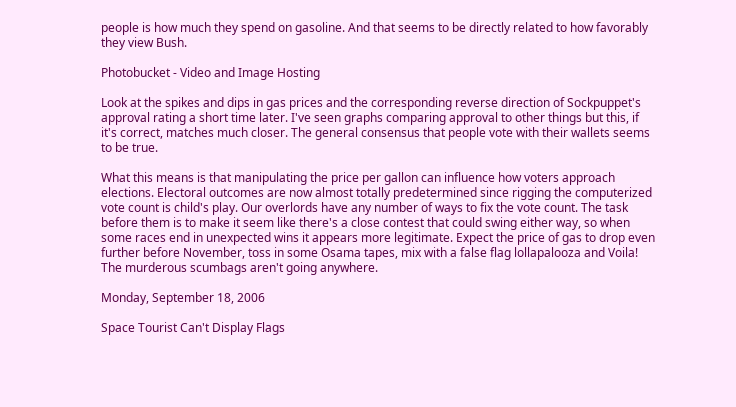people is how much they spend on gasoline. And that seems to be directly related to how favorably they view Bush.

Photobucket - Video and Image Hosting

Look at the spikes and dips in gas prices and the corresponding reverse direction of Sockpuppet's approval rating a short time later. I've seen graphs comparing approval to other things but this, if it's correct, matches much closer. The general consensus that people vote with their wallets seems to be true.

What this means is that manipulating the price per gallon can influence how voters approach elections. Electoral outcomes are now almost totally predetermined since rigging the computerized vote count is child's play. Our overlords have any number of ways to fix the vote count. The task before them is to make it seem like there's a close contest that could swing either way, so when some races end in unexpected wins it appears more legitimate. Expect the price of gas to drop even further before November, toss in some Osama tapes, mix with a false flag lollapalooza and Voila!
The murderous scumbags aren't going anywhere.

Monday, September 18, 2006

Space Tourist Can't Display Flags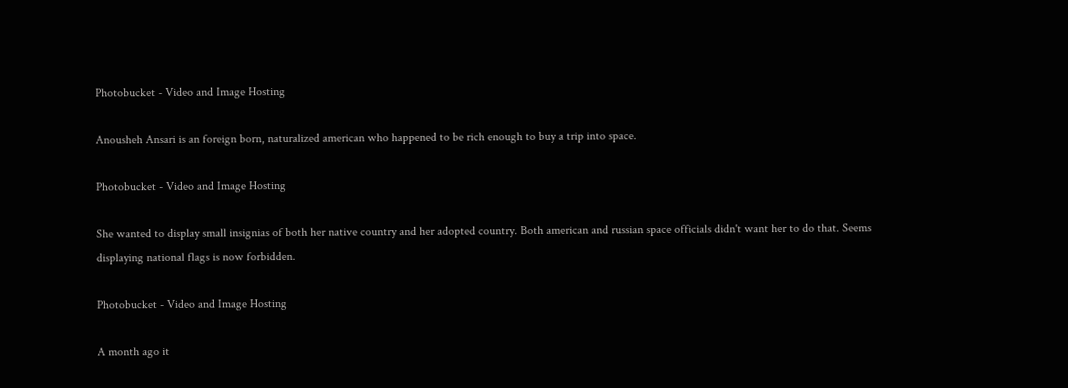Photobucket - Video and Image Hosting

Anousheh Ansari is an foreign born, naturalized american who happened to be rich enough to buy a trip into space.

Photobucket - Video and Image Hosting

She wanted to display small insignias of both her native country and her adopted country. Both american and russian space officials didn't want her to do that. Seems displaying national flags is now forbidden.

Photobucket - Video and Image Hosting

A month ago it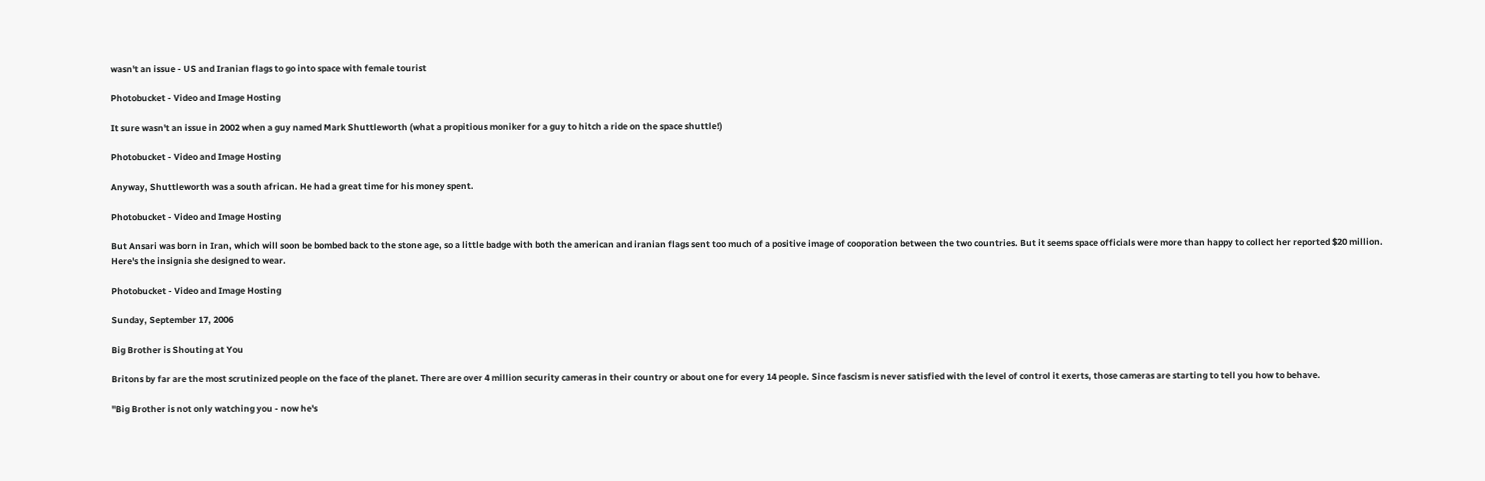wasn't an issue - US and Iranian flags to go into space with female tourist

Photobucket - Video and Image Hosting

It sure wasn't an issue in 2002 when a guy named Mark Shuttleworth (what a propitious moniker for a guy to hitch a ride on the space shuttle!)

Photobucket - Video and Image Hosting

Anyway, Shuttleworth was a south african. He had a great time for his money spent.

Photobucket - Video and Image Hosting

But Ansari was born in Iran, which will soon be bombed back to the stone age, so a little badge with both the american and iranian flags sent too much of a positive image of cooporation between the two countries. But it seems space officials were more than happy to collect her reported $20 million.
Here's the insignia she designed to wear.

Photobucket - Video and Image Hosting

Sunday, September 17, 2006

Big Brother is Shouting at You

Britons by far are the most scrutinized people on the face of the planet. There are over 4 million security cameras in their country or about one for every 14 people. Since fascism is never satisfied with the level of control it exerts, those cameras are starting to tell you how to behave.

"Big Brother is not only watching you - now he's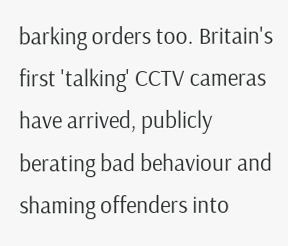barking orders too. Britain's first 'talking' CCTV cameras have arrived, publicly berating bad behaviour and shaming offenders into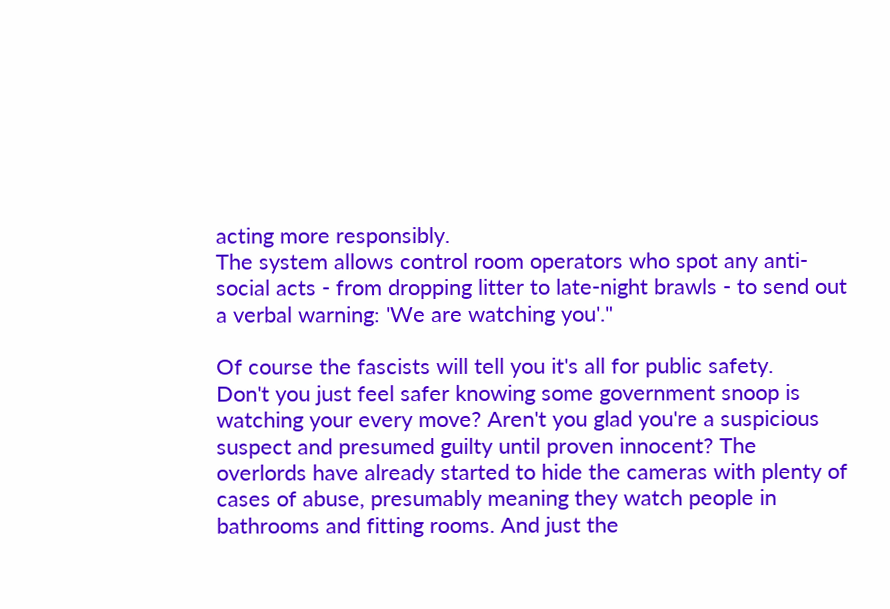acting more responsibly.
The system allows control room operators who spot any anti-social acts - from dropping litter to late-night brawls - to send out a verbal warning: 'We are watching you'."

Of course the fascists will tell you it's all for public safety.
Don't you just feel safer knowing some government snoop is watching your every move? Aren't you glad you're a suspicious suspect and presumed guilty until proven innocent? The overlords have already started to hide the cameras with plenty of cases of abuse, presumably meaning they watch people in bathrooms and fitting rooms. And just the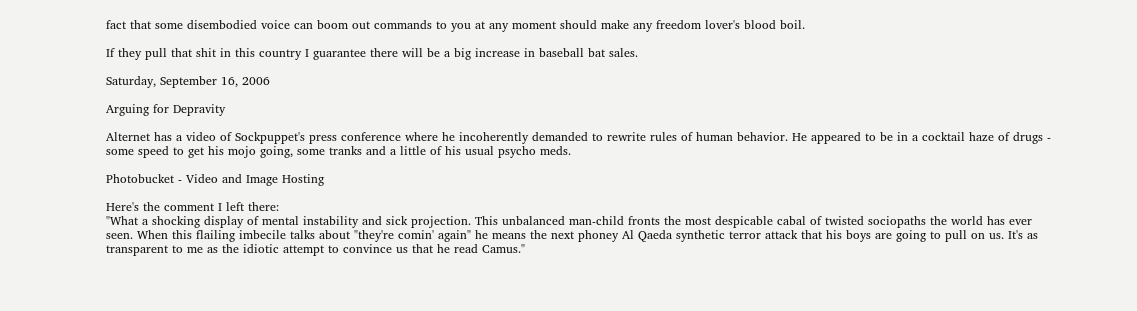fact that some disembodied voice can boom out commands to you at any moment should make any freedom lover's blood boil.

If they pull that shit in this country I guarantee there will be a big increase in baseball bat sales.

Saturday, September 16, 2006

Arguing for Depravity

Alternet has a video of Sockpuppet's press conference where he incoherently demanded to rewrite rules of human behavior. He appeared to be in a cocktail haze of drugs - some speed to get his mojo going, some tranks and a little of his usual psycho meds.

Photobucket - Video and Image Hosting

Here's the comment I left there:
"What a shocking display of mental instability and sick projection. This unbalanced man-child fronts the most despicable cabal of twisted sociopaths the world has ever seen. When this flailing imbecile talks about "they're comin' again" he means the next phoney Al Qaeda synthetic terror attack that his boys are going to pull on us. It's as transparent to me as the idiotic attempt to convince us that he read Camus."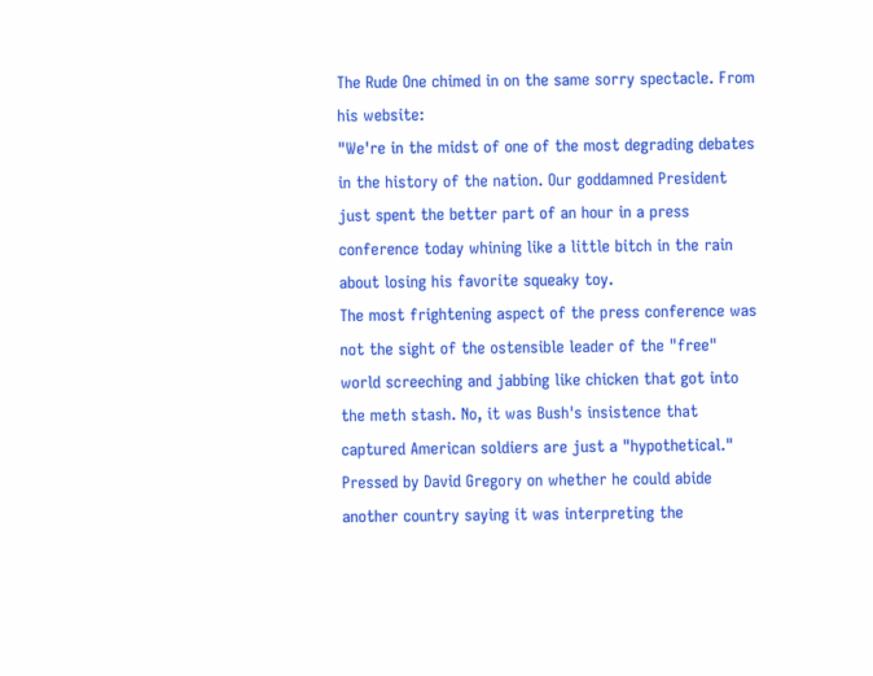The Rude One chimed in on the same sorry spectacle. From his website:
"We're in the midst of one of the most degrading debates in the history of the nation. Our goddamned President just spent the better part of an hour in a press conference today whining like a little bitch in the rain about losing his favorite squeaky toy.
The most frightening aspect of the press conference was not the sight of the ostensible leader of the "free" world screeching and jabbing like chicken that got into the meth stash. No, it was Bush's insistence that captured American soldiers are just a "hypothetical." Pressed by David Gregory on whether he could abide another country saying it was interpreting the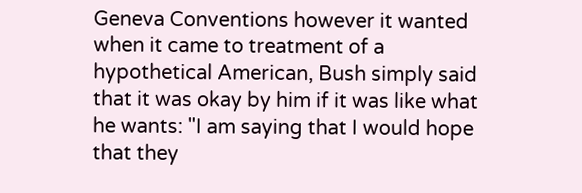Geneva Conventions however it wanted when it came to treatment of a hypothetical American, Bush simply said that it was okay by him if it was like what he wants: "I am saying that I would hope that they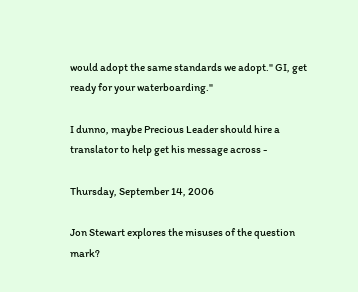would adopt the same standards we adopt." GI, get ready for your waterboarding."

I dunno, maybe Precious Leader should hire a translator to help get his message across -

Thursday, September 14, 2006

Jon Stewart explores the misuses of the question mark?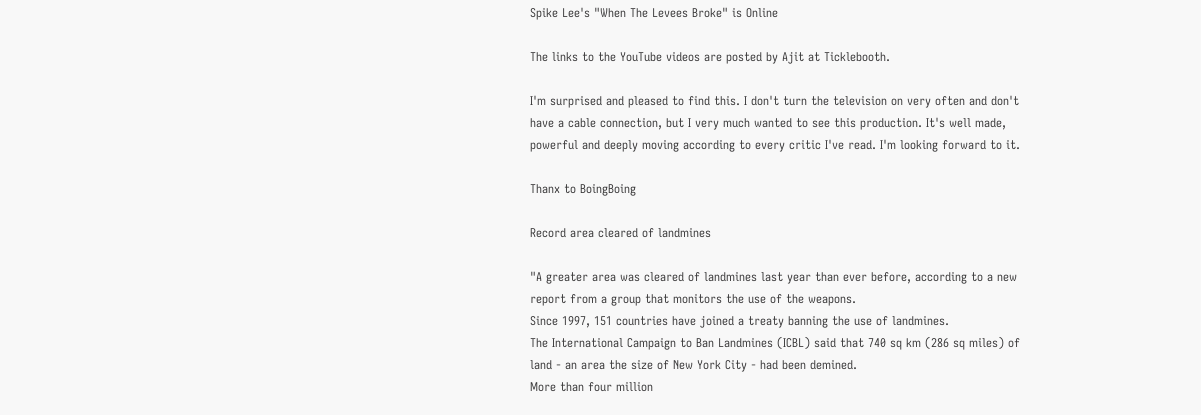Spike Lee's "When The Levees Broke" is Online

The links to the YouTube videos are posted by Ajit at Ticklebooth.

I'm surprised and pleased to find this. I don't turn the television on very often and don't have a cable connection, but I very much wanted to see this production. It's well made, powerful and deeply moving according to every critic I've read. I'm looking forward to it.

Thanx to BoingBoing

Record area cleared of landmines

"A greater area was cleared of landmines last year than ever before, according to a new report from a group that monitors the use of the weapons.
Since 1997, 151 countries have joined a treaty banning the use of landmines.
The International Campaign to Ban Landmines (ICBL) said that 740 sq km (286 sq miles) of land - an area the size of New York City - had been demined.
More than four million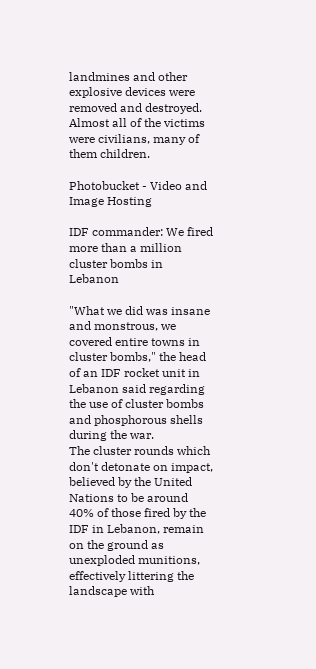landmines and other explosive devices were removed and destroyed.
Almost all of the victims were civilians, many of them children.

Photobucket - Video and Image Hosting

IDF commander: We fired more than a million cluster bombs in Lebanon

"What we did was insane and monstrous, we covered entire towns in cluster bombs," the head of an IDF rocket unit in Lebanon said regarding the use of cluster bombs and phosphorous shells during the war.
The cluster rounds which don't detonate on impact, believed by the United Nations to be around 40% of those fired by the IDF in Lebanon, remain on the ground as unexploded munitions, effectively littering the landscape with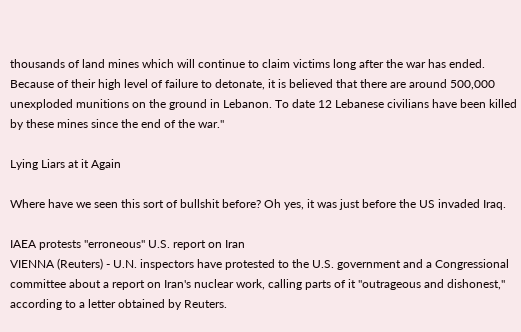thousands of land mines which will continue to claim victims long after the war has ended.
Because of their high level of failure to detonate, it is believed that there are around 500,000 unexploded munitions on the ground in Lebanon. To date 12 Lebanese civilians have been killed by these mines since the end of the war."

Lying Liars at it Again

Where have we seen this sort of bullshit before? Oh yes, it was just before the US invaded Iraq.

IAEA protests "erroneous" U.S. report on Iran
VIENNA (Reuters) - U.N. inspectors have protested to the U.S. government and a Congressional committee about a report on Iran's nuclear work, calling parts of it "outrageous and dishonest," according to a letter obtained by Reuters.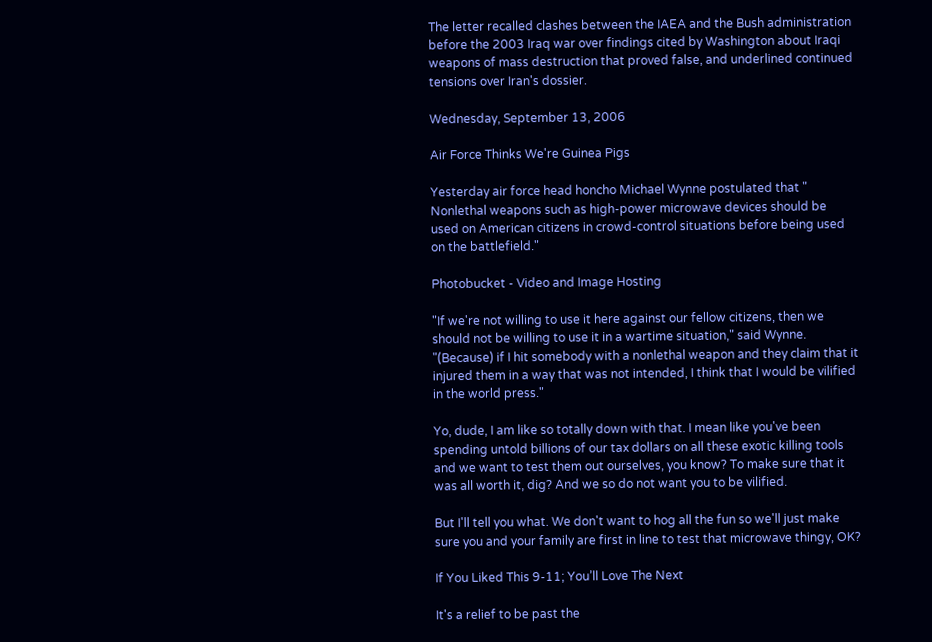The letter recalled clashes between the IAEA and the Bush administration before the 2003 Iraq war over findings cited by Washington about Iraqi weapons of mass destruction that proved false, and underlined continued tensions over Iran's dossier.

Wednesday, September 13, 2006

Air Force Thinks We're Guinea Pigs

Yesterday air force head honcho Michael Wynne postulated that " Nonlethal weapons such as high-power microwave devices should be used on American citizens in crowd-control situations before being used on the battlefield."

Photobucket - Video and Image Hosting

"If we're not willing to use it here against our fellow citizens, then we should not be willing to use it in a wartime situation," said Wynne. "(Because) if I hit somebody with a nonlethal weapon and they claim that it injured them in a way that was not intended, I think that I would be vilified in the world press."

Yo, dude, I am like so totally down with that. I mean like you've been spending untold billions of our tax dollars on all these exotic killing tools and we want to test them out ourselves, you know? To make sure that it was all worth it, dig? And we so do not want you to be vilified.

But I'll tell you what. We don't want to hog all the fun so we'll just make sure you and your family are first in line to test that microwave thingy, OK?

If You Liked This 9-11; You’ll Love The Next

It's a relief to be past the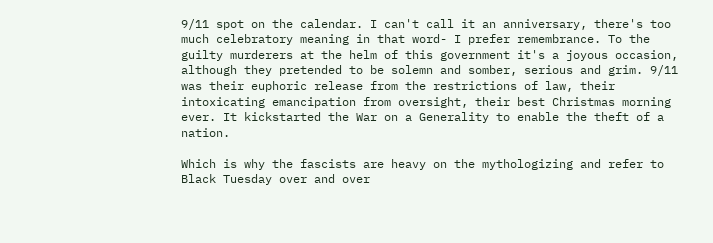9/11 spot on the calendar. I can't call it an anniversary, there's too much celebratory meaning in that word- I prefer remembrance. To the guilty murderers at the helm of this government it's a joyous occasion, although they pretended to be solemn and somber, serious and grim. 9/11 was their euphoric release from the restrictions of law, their intoxicating emancipation from oversight, their best Christmas morning ever. It kickstarted the War on a Generality to enable the theft of a nation.

Which is why the fascists are heavy on the mythologizing and refer to Black Tuesday over and over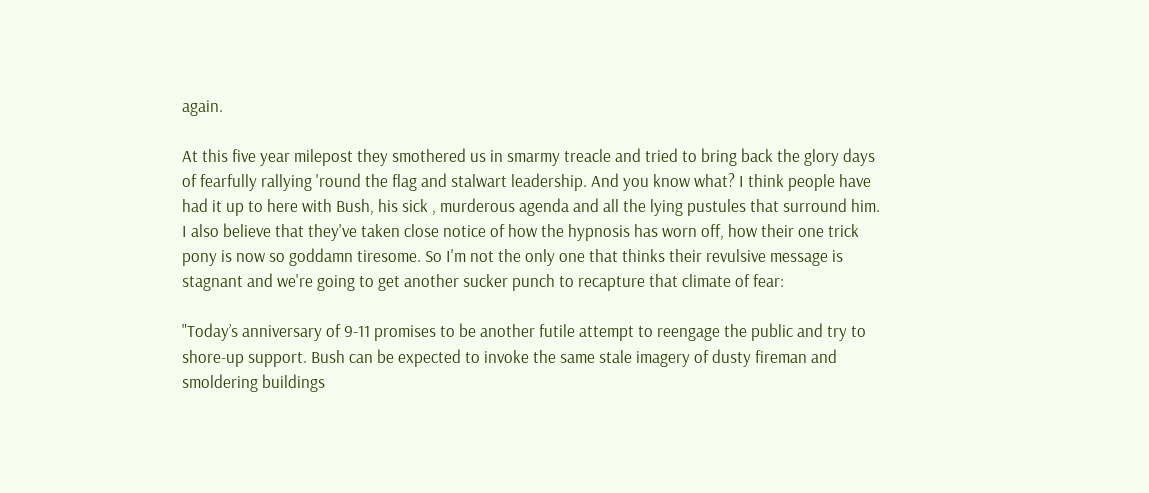again.

At this five year milepost they smothered us in smarmy treacle and tried to bring back the glory days of fearfully rallying 'round the flag and stalwart leadership. And you know what? I think people have had it up to here with Bush, his sick , murderous agenda and all the lying pustules that surround him. I also believe that they've taken close notice of how the hypnosis has worn off, how their one trick pony is now so goddamn tiresome. So I'm not the only one that thinks their revulsive message is stagnant and we're going to get another sucker punch to recapture that climate of fear:

"Today’s anniversary of 9-11 promises to be another futile attempt to reengage the public and try to shore-up support. Bush can be expected to invoke the same stale imagery of dusty fireman and smoldering buildings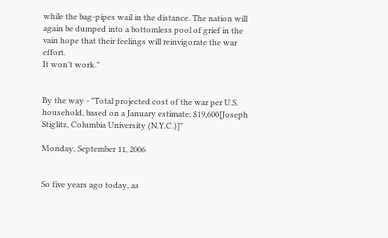while the bag-pipes wail in the distance. The nation will again be dumped into a bottomless pool of grief in the vain hope that their feelings will reinvigorate the war effort.
It won’t work."


By the way - "Total projected cost of the war per U.S. household, based on a January estimate: $19,600[Joseph Stiglitz, Columbia University (N.Y.C.)]"

Monday, September 11, 2006


So five years ago today, as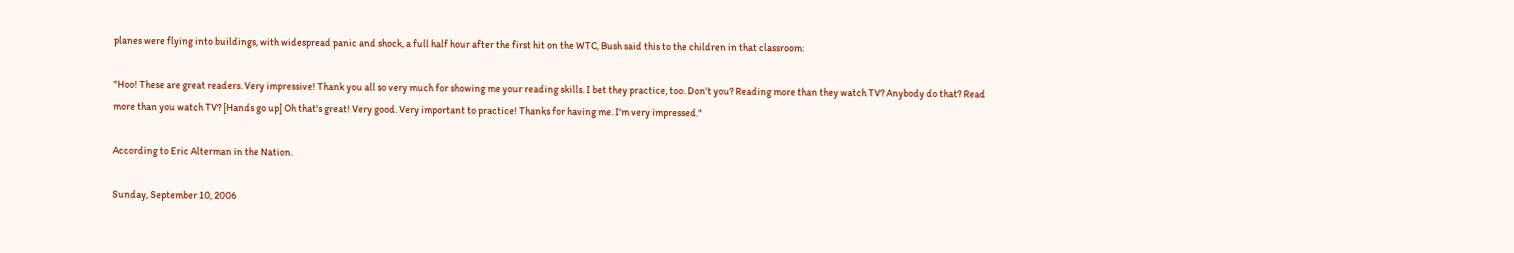planes were flying into buildings, with widespread panic and shock, a full half hour after the first hit on the WTC, Bush said this to the children in that classroom:

"Hoo! These are great readers. Very impressive! Thank you all so very much for showing me your reading skills. I bet they practice, too. Don't you? Reading more than they watch TV? Anybody do that? Read more than you watch TV? [Hands go up] Oh that's great! Very good. Very important to practice! Thanks for having me. I'm very impressed."

According to Eric Alterman in the Nation.

Sunday, September 10, 2006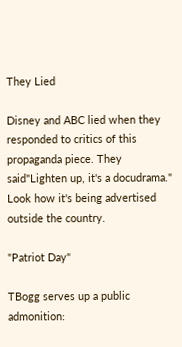They Lied

Disney and ABC lied when they responded to critics of this propaganda piece. They said"Lighten up, it's a docudrama."
Look how it's being advertised outside the country.

"Patriot Day"

TBogg serves up a public admonition: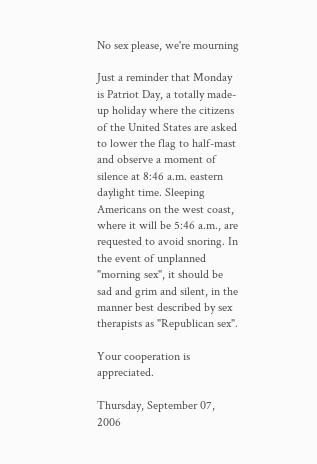No sex please, we're mourning

Just a reminder that Monday is Patriot Day, a totally made-up holiday where the citizens of the United States are asked to lower the flag to half-mast and observe a moment of silence at 8:46 a.m. eastern daylight time. Sleeping Americans on the west coast, where it will be 5:46 a.m., are requested to avoid snoring. In the event of unplanned "morning sex", it should be sad and grim and silent, in the manner best described by sex therapists as "Republican sex".

Your cooperation is appreciated.

Thursday, September 07, 2006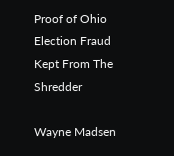Proof of Ohio Election Fraud Kept From The Shredder

Wayne Madsen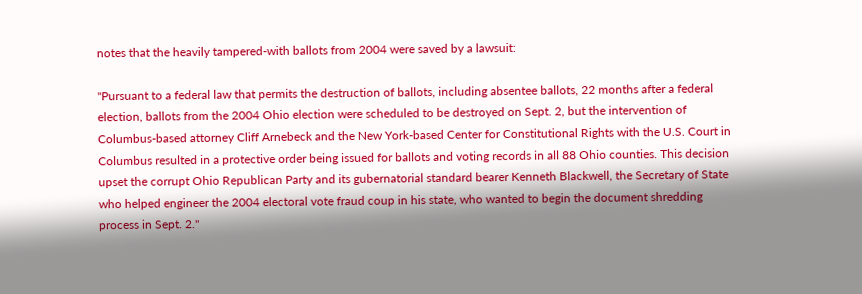notes that the heavily tampered-with ballots from 2004 were saved by a lawsuit:

"Pursuant to a federal law that permits the destruction of ballots, including absentee ballots, 22 months after a federal election, ballots from the 2004 Ohio election were scheduled to be destroyed on Sept. 2, but the intervention of Columbus-based attorney Cliff Arnebeck and the New York-based Center for Constitutional Rights with the U.S. Court in Columbus resulted in a protective order being issued for ballots and voting records in all 88 Ohio counties. This decision upset the corrupt Ohio Republican Party and its gubernatorial standard bearer Kenneth Blackwell, the Secretary of State who helped engineer the 2004 electoral vote fraud coup in his state, who wanted to begin the document shredding process in Sept. 2."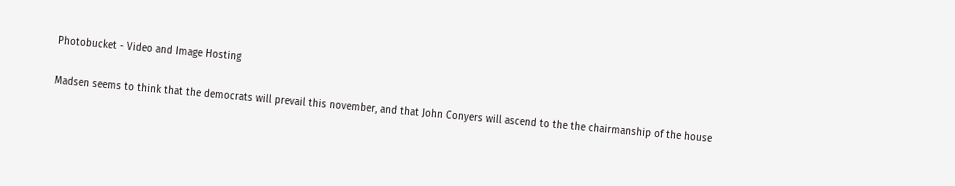Photobucket - Video and Image Hosting

Madsen seems to think that the democrats will prevail this november, and that John Conyers will ascend to the the chairmanship of the house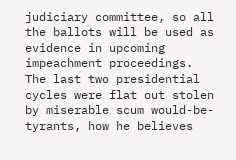judiciary committee, so all the ballots will be used as evidence in upcoming impeachment proceedings. The last two presidential cycles were flat out stolen by miserable scum would-be-tyrants, how he believes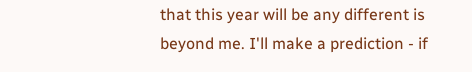that this year will be any different is beyond me. I'll make a prediction - if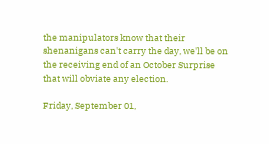the manipulators know that their shenanigans can't carry the day, we'll be on the receiving end of an October Surprise that will obviate any election.

Friday, September 01,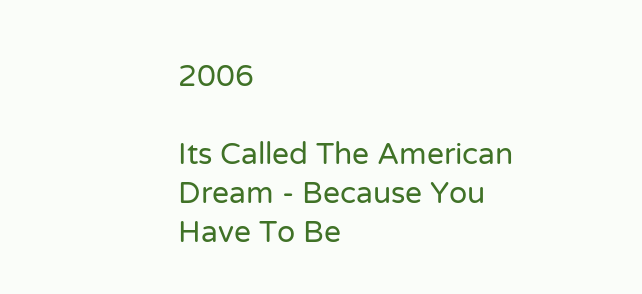2006

Its Called The American Dream - Because You Have To Be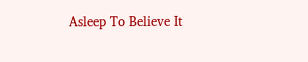Asleep To Believe It